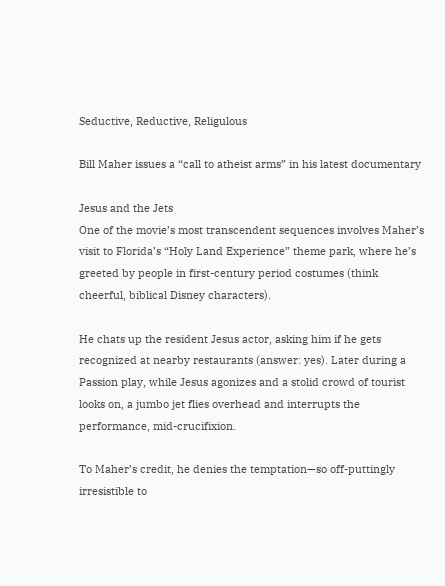Seductive, Reductive, Religulous

Bill Maher issues a “call to atheist arms” in his latest documentary

Jesus and the Jets
One of the movie’s most transcendent sequences involves Maher’s visit to Florida’s “Holy Land Experience” theme park, where he’s greeted by people in first-century period costumes (think cheerful, biblical Disney characters).

He chats up the resident Jesus actor, asking him if he gets recognized at nearby restaurants (answer: yes). Later during a Passion play, while Jesus agonizes and a stolid crowd of tourist looks on, a jumbo jet flies overhead and interrupts the performance, mid-crucifixion.

To Maher’s credit, he denies the temptation—so off-puttingly irresistible to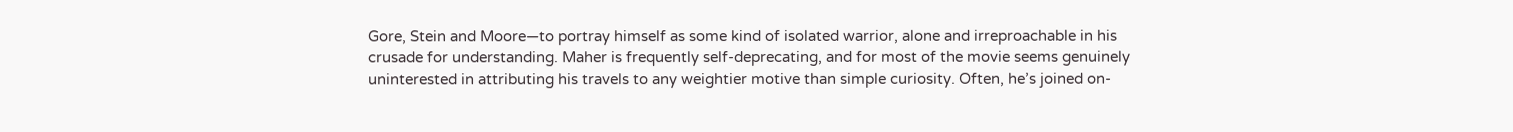Gore, Stein and Moore—to portray himself as some kind of isolated warrior, alone and irreproachable in his crusade for understanding. Maher is frequently self-deprecating, and for most of the movie seems genuinely uninterested in attributing his travels to any weightier motive than simple curiosity. Often, he’s joined on-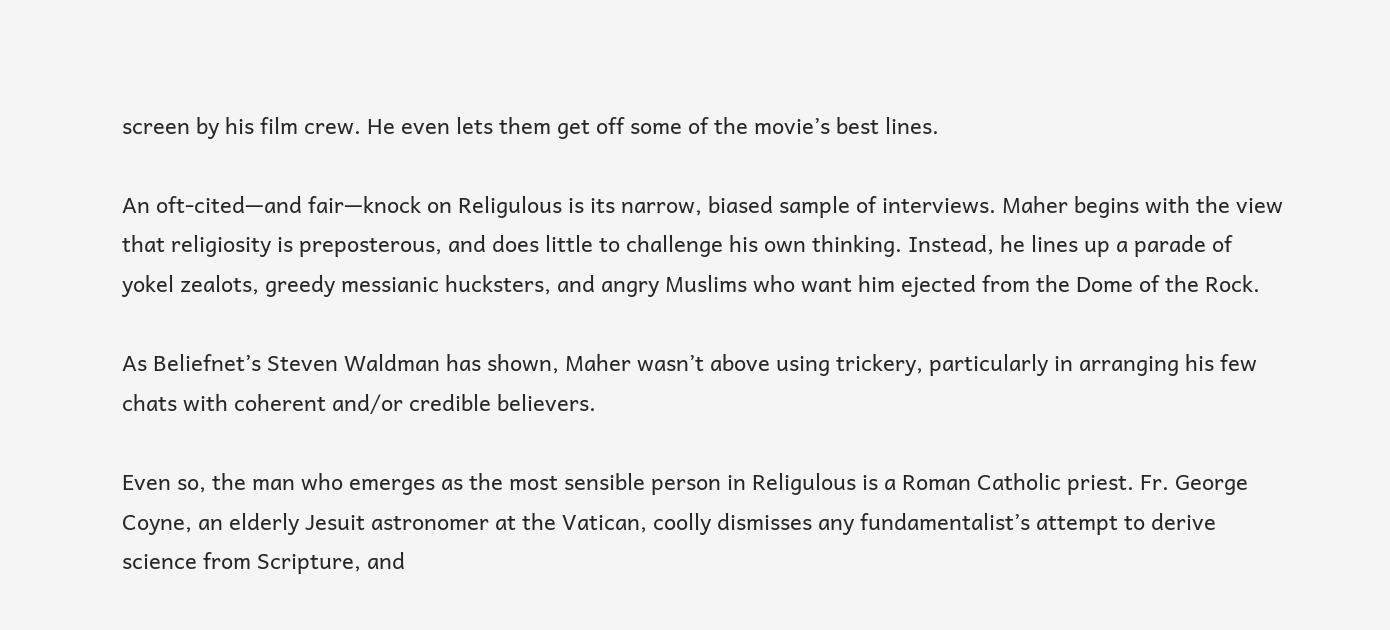screen by his film crew. He even lets them get off some of the movie’s best lines.

An oft-cited—and fair—knock on Religulous is its narrow, biased sample of interviews. Maher begins with the view that religiosity is preposterous, and does little to challenge his own thinking. Instead, he lines up a parade of yokel zealots, greedy messianic hucksters, and angry Muslims who want him ejected from the Dome of the Rock.

As Beliefnet’s Steven Waldman has shown, Maher wasn’t above using trickery, particularly in arranging his few chats with coherent and/or credible believers.

Even so, the man who emerges as the most sensible person in Religulous is a Roman Catholic priest. Fr. George Coyne, an elderly Jesuit astronomer at the Vatican, coolly dismisses any fundamentalist’s attempt to derive science from Scripture, and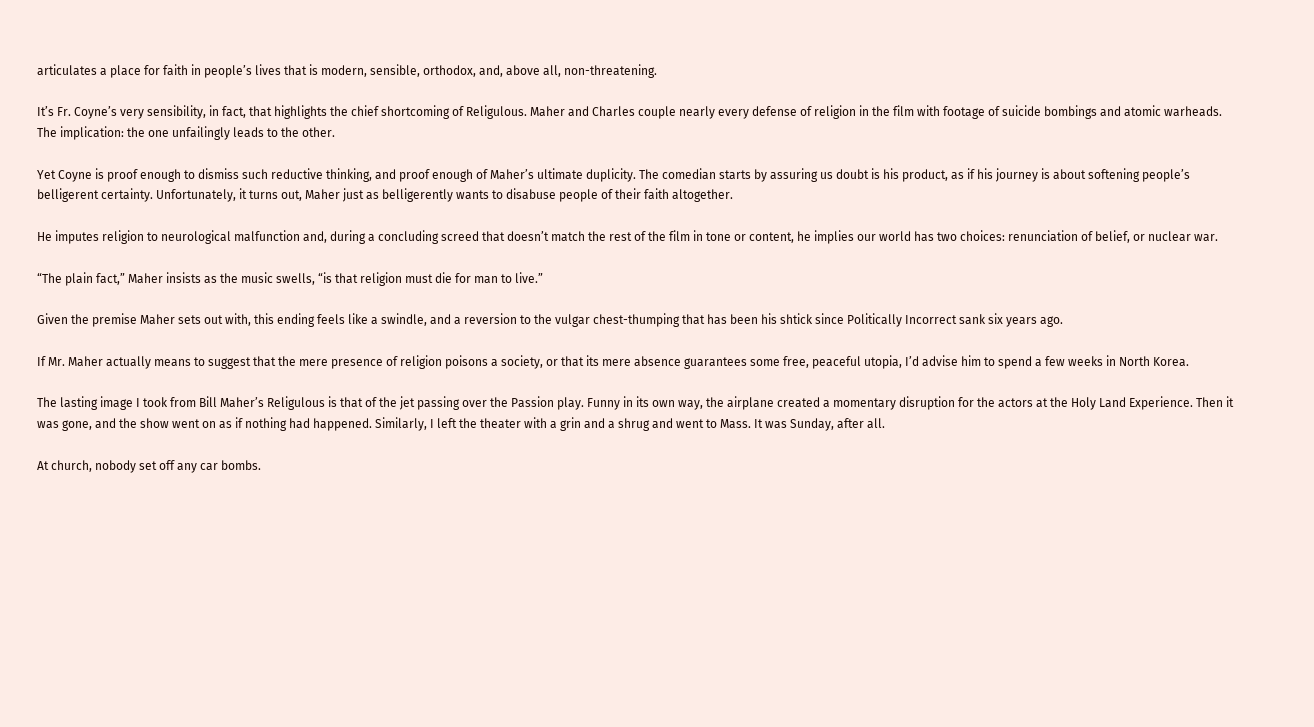articulates a place for faith in people’s lives that is modern, sensible, orthodox, and, above all, non-threatening.

It’s Fr. Coyne’s very sensibility, in fact, that highlights the chief shortcoming of Religulous. Maher and Charles couple nearly every defense of religion in the film with footage of suicide bombings and atomic warheads. The implication: the one unfailingly leads to the other.

Yet Coyne is proof enough to dismiss such reductive thinking, and proof enough of Maher’s ultimate duplicity. The comedian starts by assuring us doubt is his product, as if his journey is about softening people’s belligerent certainty. Unfortunately, it turns out, Maher just as belligerently wants to disabuse people of their faith altogether.

He imputes religion to neurological malfunction and, during a concluding screed that doesn’t match the rest of the film in tone or content, he implies our world has two choices: renunciation of belief, or nuclear war.

“The plain fact,” Maher insists as the music swells, “is that religion must die for man to live.”

Given the premise Maher sets out with, this ending feels like a swindle, and a reversion to the vulgar chest-thumping that has been his shtick since Politically Incorrect sank six years ago.

If Mr. Maher actually means to suggest that the mere presence of religion poisons a society, or that its mere absence guarantees some free, peaceful utopia, I’d advise him to spend a few weeks in North Korea.

The lasting image I took from Bill Maher’s Religulous is that of the jet passing over the Passion play. Funny in its own way, the airplane created a momentary disruption for the actors at the Holy Land Experience. Then it was gone, and the show went on as if nothing had happened. Similarly, I left the theater with a grin and a shrug and went to Mass. It was Sunday, after all.

At church, nobody set off any car bombs.